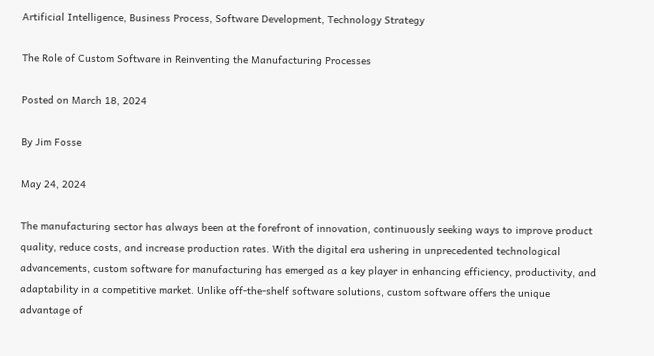Artificial Intelligence, Business Process, Software Development, Technology Strategy

The Role of Custom Software in Reinventing the Manufacturing Processes

Posted on March 18, 2024

By Jim Fosse

May 24, 2024

The manufacturing sector has always been at the forefront of innovation, continuously seeking ways to improve product quality, reduce costs, and increase production rates. With the digital era ushering in unprecedented technological advancements, custom software for manufacturing has emerged as a key player in enhancing efficiency, productivity, and adaptability in a competitive market. Unlike off-the-shelf software solutions, custom software offers the unique advantage of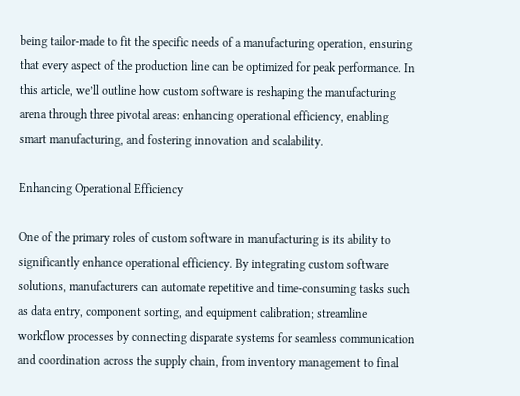being tailor-made to fit the specific needs of a manufacturing operation, ensuring that every aspect of the production line can be optimized for peak performance. In this article, we’ll outline how custom software is reshaping the manufacturing arena through three pivotal areas: enhancing operational efficiency, enabling smart manufacturing, and fostering innovation and scalability.

Enhancing Operational Efficiency

One of the primary roles of custom software in manufacturing is its ability to significantly enhance operational efficiency. By integrating custom software solutions, manufacturers can automate repetitive and time-consuming tasks such as data entry, component sorting, and equipment calibration; streamline workflow processes by connecting disparate systems for seamless communication and coordination across the supply chain, from inventory management to final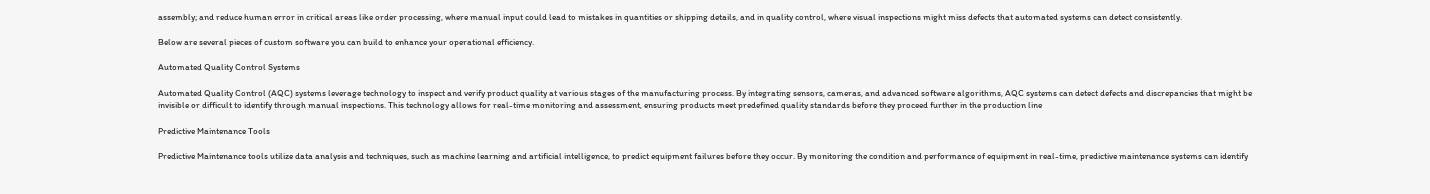assembly; and reduce human error in critical areas like order processing, where manual input could lead to mistakes in quantities or shipping details, and in quality control, where visual inspections might miss defects that automated systems can detect consistently.

Below are several pieces of custom software you can build to enhance your operational efficiency.

Automated Quality Control Systems

Automated Quality Control (AQC) systems leverage technology to inspect and verify product quality at various stages of the manufacturing process. By integrating sensors, cameras, and advanced software algorithms, AQC systems can detect defects and discrepancies that might be invisible or difficult to identify through manual inspections. This technology allows for real-time monitoring and assessment, ensuring products meet predefined quality standards before they proceed further in the production line

Predictive Maintenance Tools

Predictive Maintenance tools utilize data analysis and techniques, such as machine learning and artificial intelligence, to predict equipment failures before they occur. By monitoring the condition and performance of equipment in real-time, predictive maintenance systems can identify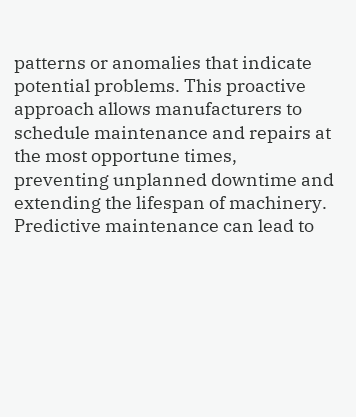patterns or anomalies that indicate potential problems. This proactive approach allows manufacturers to schedule maintenance and repairs at the most opportune times, preventing unplanned downtime and extending the lifespan of machinery. Predictive maintenance can lead to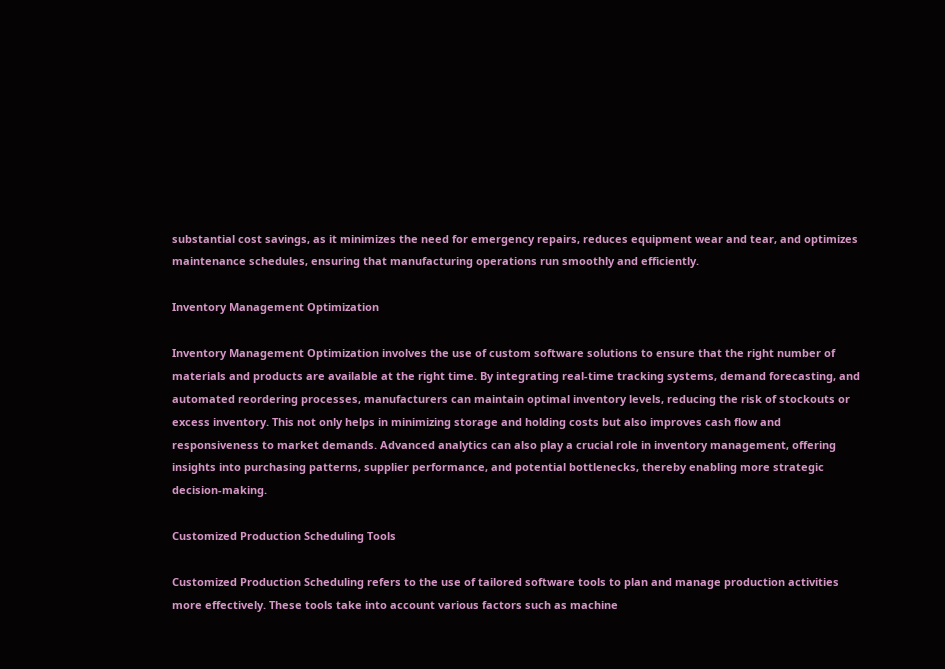substantial cost savings, as it minimizes the need for emergency repairs, reduces equipment wear and tear, and optimizes maintenance schedules, ensuring that manufacturing operations run smoothly and efficiently.

Inventory Management Optimization

Inventory Management Optimization involves the use of custom software solutions to ensure that the right number of materials and products are available at the right time. By integrating real-time tracking systems, demand forecasting, and automated reordering processes, manufacturers can maintain optimal inventory levels, reducing the risk of stockouts or excess inventory. This not only helps in minimizing storage and holding costs but also improves cash flow and responsiveness to market demands. Advanced analytics can also play a crucial role in inventory management, offering insights into purchasing patterns, supplier performance, and potential bottlenecks, thereby enabling more strategic decision-making.

Customized Production Scheduling Tools

Customized Production Scheduling refers to the use of tailored software tools to plan and manage production activities more effectively. These tools take into account various factors such as machine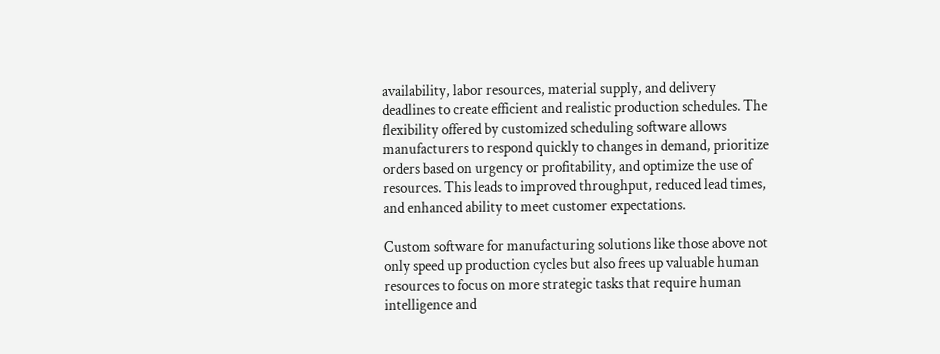availability, labor resources, material supply, and delivery deadlines to create efficient and realistic production schedules. The flexibility offered by customized scheduling software allows manufacturers to respond quickly to changes in demand, prioritize orders based on urgency or profitability, and optimize the use of resources. This leads to improved throughput, reduced lead times, and enhanced ability to meet customer expectations.

Custom software for manufacturing solutions like those above not only speed up production cycles but also frees up valuable human resources to focus on more strategic tasks that require human intelligence and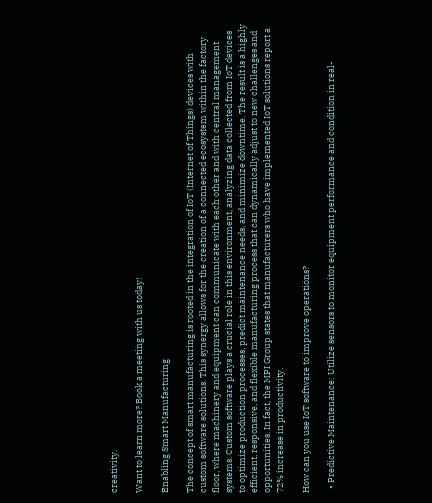creativity.

Want to learn more? Book a meeting with us today!

Enabling Smart Manufacturing

The concept of smart manufacturing is rooted in the integration of IoT (Internet of Things) devices with custom software solutions. This synergy allows for the creation of a connected ecosystem within the factory floor, where machinery and equipment can communicate with each other and with central management systems. Custom software plays a crucial role in this environment, analyzing data collected from IoT devices to optimize production processes, predict maintenance needs, and minimize downtime. The result is a highly efficient, responsive, and flexible manufacturing process that can dynamically adjust to new challenges and opportunities. In fact, the MPI Group states that manufacturers who have implemented IoT solutions report a 72% increase in productivity.

How can you use IoT software to improve operations?

  • Predictive Maintenance: Utilize sensors to monitor equipment performance and condition in real-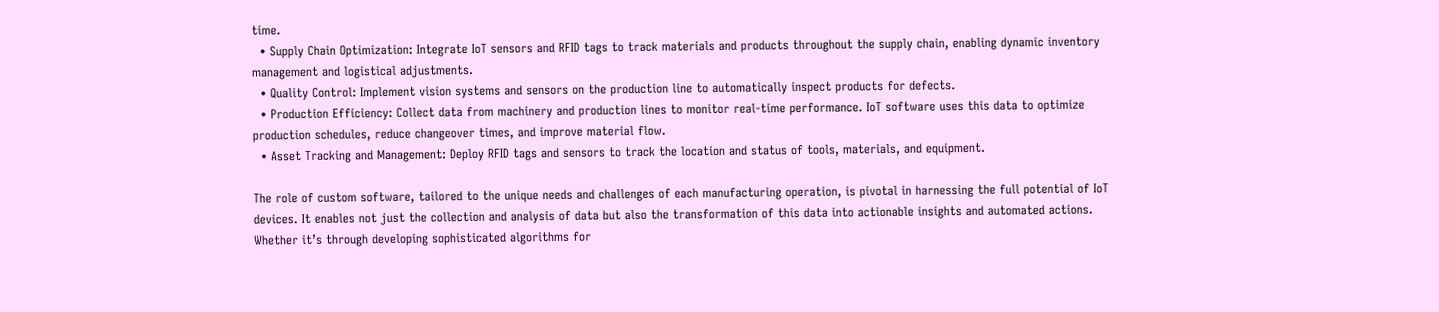time.
  • Supply Chain Optimization: Integrate IoT sensors and RFID tags to track materials and products throughout the supply chain, enabling dynamic inventory management and logistical adjustments.
  • Quality Control: Implement vision systems and sensors on the production line to automatically inspect products for defects.
  • Production Efficiency: Collect data from machinery and production lines to monitor real-time performance. IoT software uses this data to optimize production schedules, reduce changeover times, and improve material flow.
  • Asset Tracking and Management: Deploy RFID tags and sensors to track the location and status of tools, materials, and equipment.

The role of custom software, tailored to the unique needs and challenges of each manufacturing operation, is pivotal in harnessing the full potential of IoT devices. It enables not just the collection and analysis of data but also the transformation of this data into actionable insights and automated actions. Whether it’s through developing sophisticated algorithms for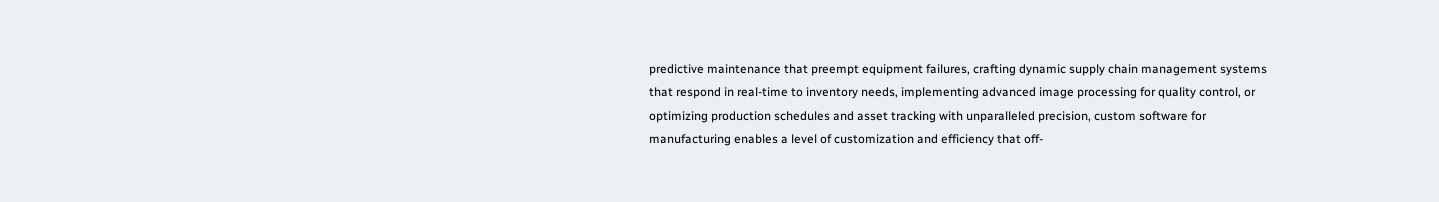predictive maintenance that preempt equipment failures, crafting dynamic supply chain management systems that respond in real-time to inventory needs, implementing advanced image processing for quality control, or optimizing production schedules and asset tracking with unparalleled precision, custom software for manufacturing enables a level of customization and efficiency that off-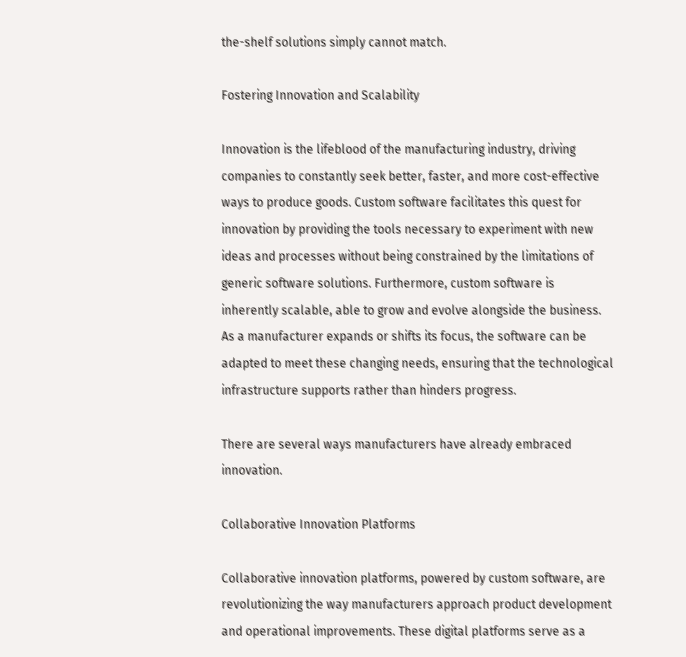the-shelf solutions simply cannot match.

Fostering Innovation and Scalability

Innovation is the lifeblood of the manufacturing industry, driving companies to constantly seek better, faster, and more cost-effective ways to produce goods. Custom software facilitates this quest for innovation by providing the tools necessary to experiment with new ideas and processes without being constrained by the limitations of generic software solutions. Furthermore, custom software is inherently scalable, able to grow and evolve alongside the business. As a manufacturer expands or shifts its focus, the software can be adapted to meet these changing needs, ensuring that the technological infrastructure supports rather than hinders progress.

There are several ways manufacturers have already embraced innovation.

Collaborative Innovation Platforms

Collaborative innovation platforms, powered by custom software, are revolutionizing the way manufacturers approach product development and operational improvements. These digital platforms serve as a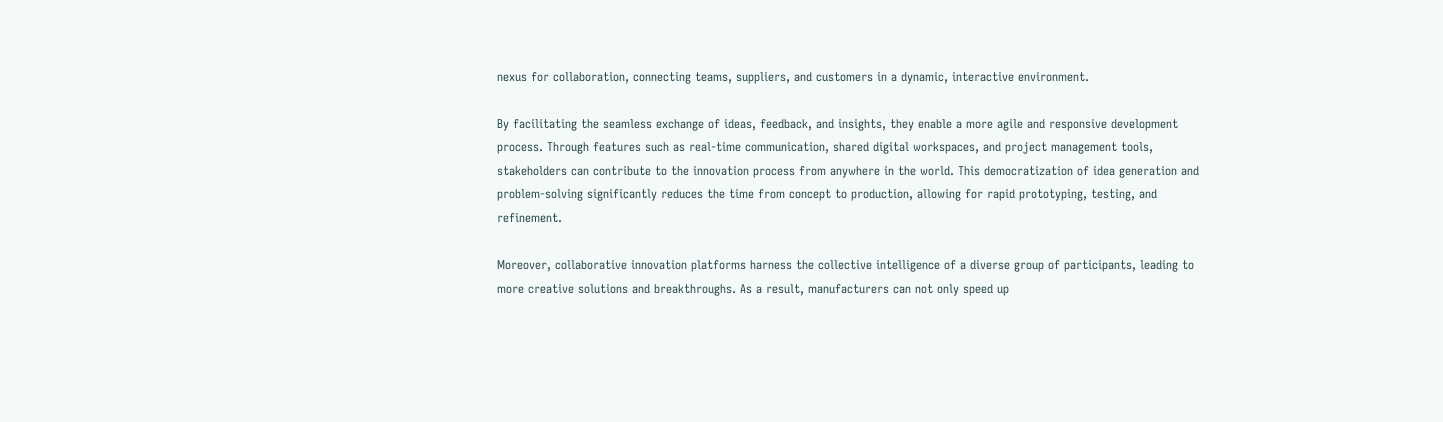nexus for collaboration, connecting teams, suppliers, and customers in a dynamic, interactive environment.

By facilitating the seamless exchange of ideas, feedback, and insights, they enable a more agile and responsive development process. Through features such as real-time communication, shared digital workspaces, and project management tools, stakeholders can contribute to the innovation process from anywhere in the world. This democratization of idea generation and problem-solving significantly reduces the time from concept to production, allowing for rapid prototyping, testing, and refinement.

Moreover, collaborative innovation platforms harness the collective intelligence of a diverse group of participants, leading to more creative solutions and breakthroughs. As a result, manufacturers can not only speed up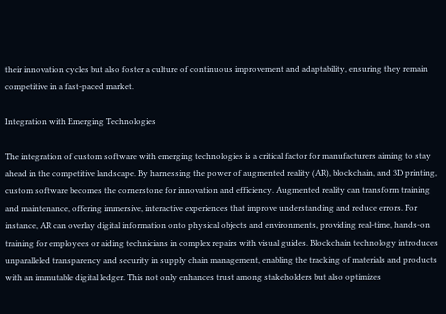their innovation cycles but also foster a culture of continuous improvement and adaptability, ensuring they remain competitive in a fast-paced market.

Integration with Emerging Technologies

The integration of custom software with emerging technologies is a critical factor for manufacturers aiming to stay ahead in the competitive landscape. By harnessing the power of augmented reality (AR), blockchain, and 3D printing, custom software becomes the cornerstone for innovation and efficiency. Augmented reality can transform training and maintenance, offering immersive, interactive experiences that improve understanding and reduce errors. For instance, AR can overlay digital information onto physical objects and environments, providing real-time, hands-on training for employees or aiding technicians in complex repairs with visual guides. Blockchain technology introduces unparalleled transparency and security in supply chain management, enabling the tracking of materials and products with an immutable digital ledger. This not only enhances trust among stakeholders but also optimizes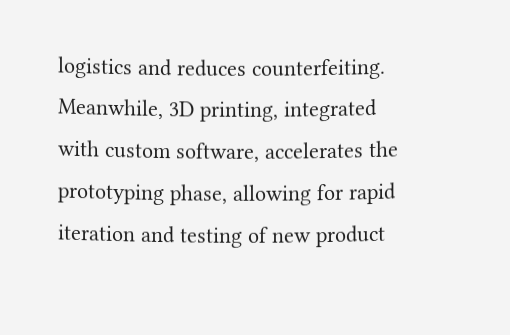logistics and reduces counterfeiting. Meanwhile, 3D printing, integrated with custom software, accelerates the prototyping phase, allowing for rapid iteration and testing of new product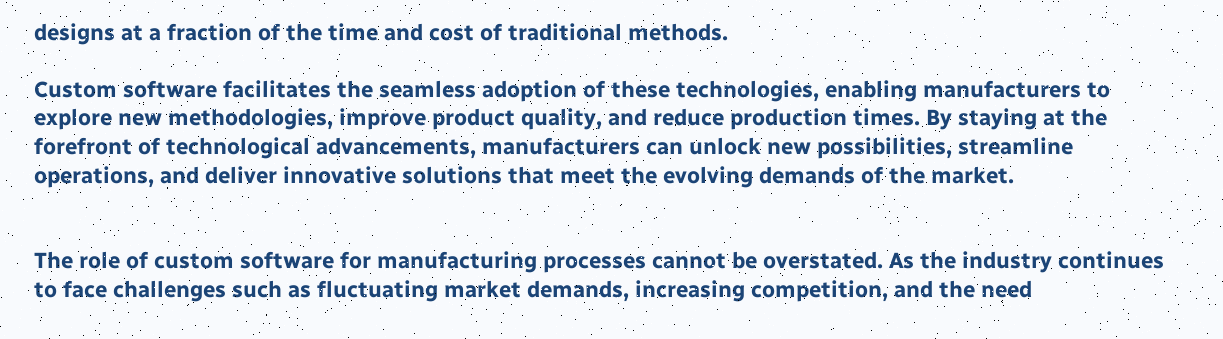designs at a fraction of the time and cost of traditional methods.

Custom software facilitates the seamless adoption of these technologies, enabling manufacturers to explore new methodologies, improve product quality, and reduce production times. By staying at the forefront of technological advancements, manufacturers can unlock new possibilities, streamline operations, and deliver innovative solutions that meet the evolving demands of the market.


The role of custom software for manufacturing processes cannot be overstated. As the industry continues to face challenges such as fluctuating market demands, increasing competition, and the need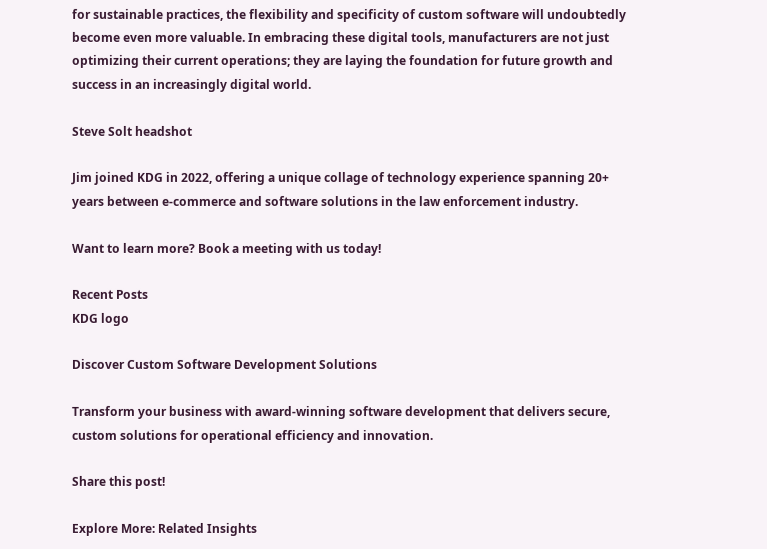for sustainable practices, the flexibility and specificity of custom software will undoubtedly become even more valuable. In embracing these digital tools, manufacturers are not just optimizing their current operations; they are laying the foundation for future growth and success in an increasingly digital world.

Steve Solt headshot

Jim joined KDG in 2022, offering a unique collage of technology experience spanning 20+ years between e-commerce and software solutions in the law enforcement industry.

Want to learn more? Book a meeting with us today!

Recent Posts
KDG logo

Discover Custom Software Development Solutions

Transform your business with award-winning software development that delivers secure, custom solutions for operational efficiency and innovation.

Share this post!

Explore More: Related Insights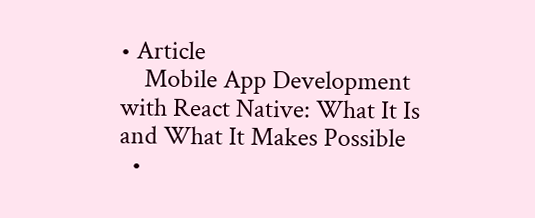• Article
    Mobile App Development with React Native: What It Is and What It Makes Possible
  •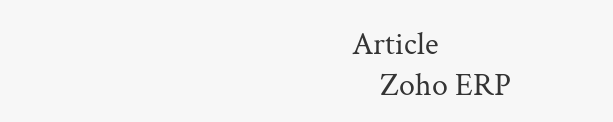Article
    Zoho ERP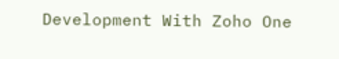Development With Zoho One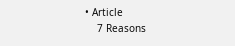• Article
    7 Reasons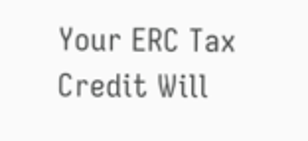Your ERC Tax Credit Will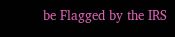be Flagged by the IRS